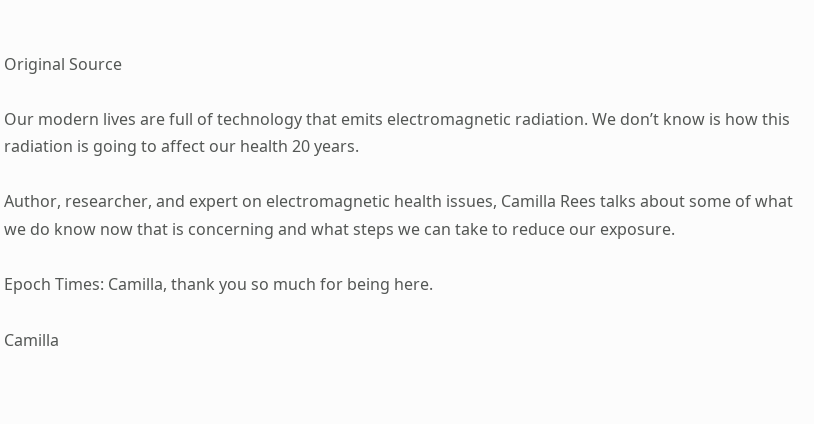Original Source

Our modern lives are full of technology that emits electromagnetic radiation. We don’t know is how this radiation is going to affect our health 20 years.

Author, researcher, and expert on electromagnetic health issues, Camilla Rees talks about some of what we do know now that is concerning and what steps we can take to reduce our exposure.

Epoch Times: Camilla, thank you so much for being here.

Camilla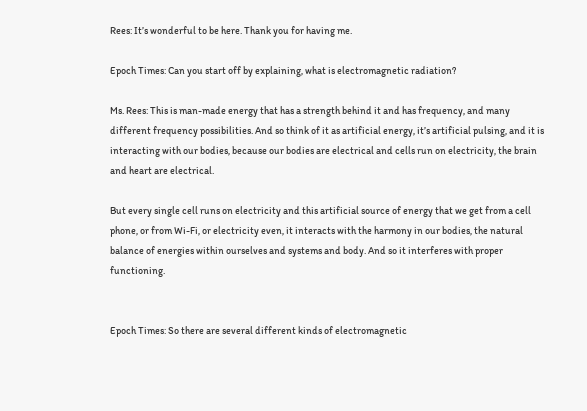Rees: It’s wonderful to be here. Thank you for having me.

Epoch Times: Can you start off by explaining, what is electromagnetic radiation?

Ms. Rees: This is man-made energy that has a strength behind it and has frequency, and many different frequency possibilities. And so think of it as artificial energy, it’s artificial pulsing, and it is interacting with our bodies, because our bodies are electrical and cells run on electricity, the brain and heart are electrical.

But every single cell runs on electricity and this artificial source of energy that we get from a cell phone, or from Wi-Fi, or electricity even, it interacts with the harmony in our bodies, the natural balance of energies within ourselves and systems and body. And so it interferes with proper functioning.


Epoch Times: So there are several different kinds of electromagnetic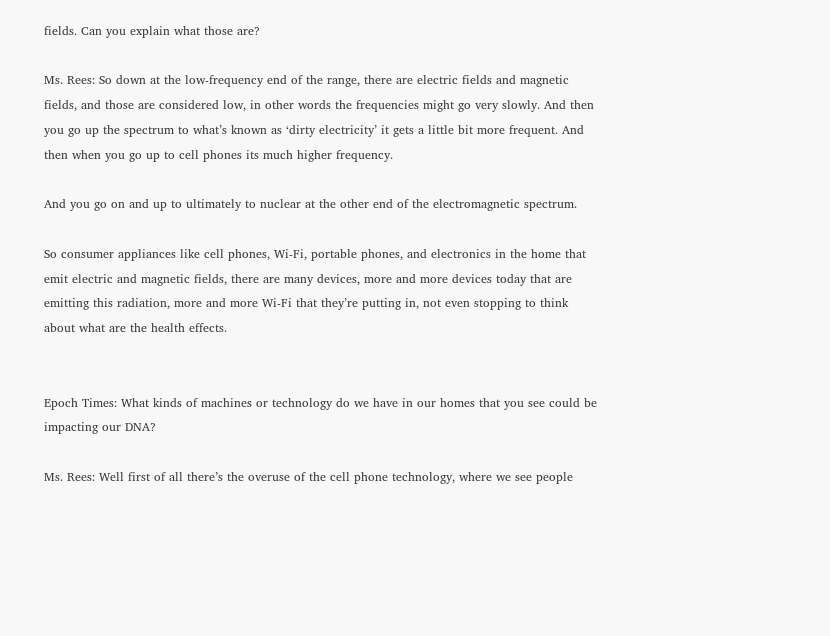fields. Can you explain what those are?

Ms. Rees: So down at the low-frequency end of the range, there are electric fields and magnetic fields, and those are considered low, in other words the frequencies might go very slowly. And then you go up the spectrum to what’s known as ‘dirty electricity’ it gets a little bit more frequent. And then when you go up to cell phones its much higher frequency.

And you go on and up to ultimately to nuclear at the other end of the electromagnetic spectrum.

So consumer appliances like cell phones, Wi-Fi, portable phones, and electronics in the home that emit electric and magnetic fields, there are many devices, more and more devices today that are emitting this radiation, more and more Wi-Fi that they’re putting in, not even stopping to think about what are the health effects.


Epoch Times: What kinds of machines or technology do we have in our homes that you see could be impacting our DNA?

Ms. Rees: Well first of all there’s the overuse of the cell phone technology, where we see people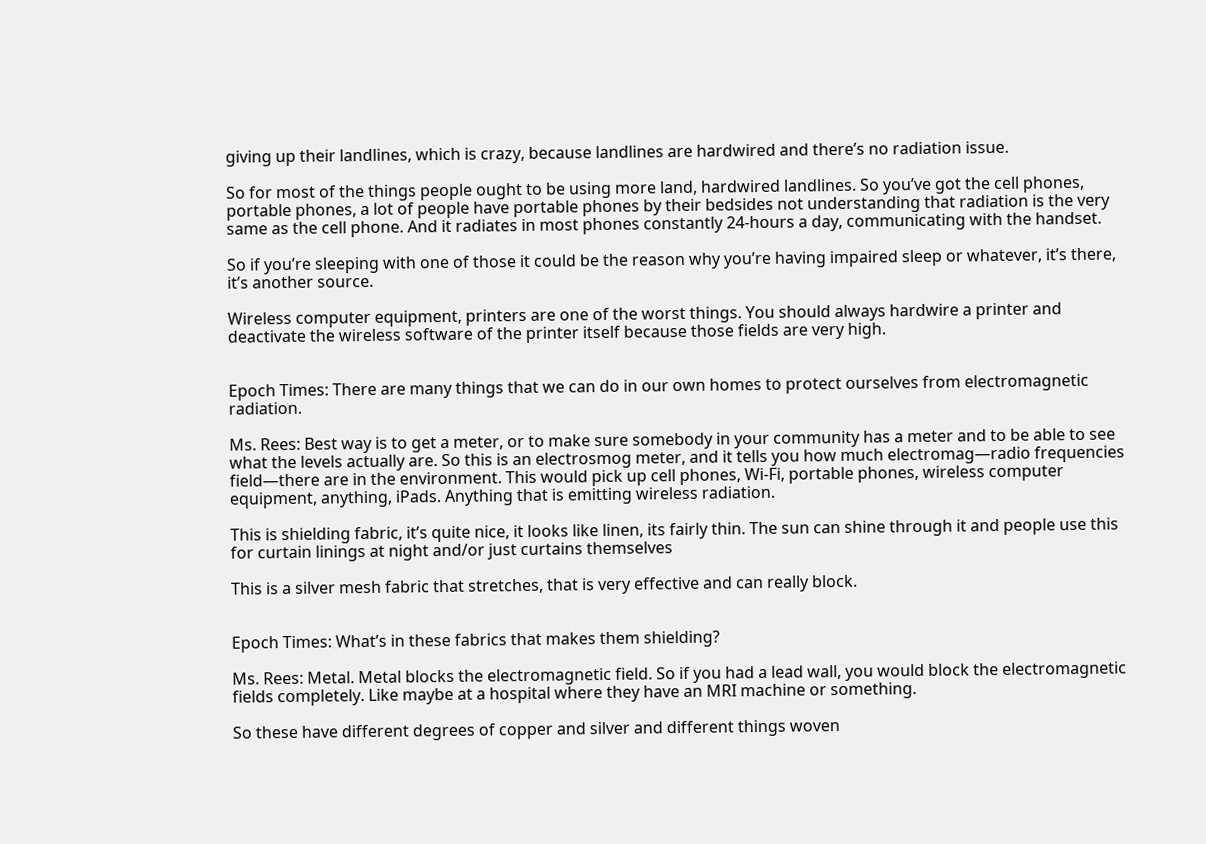giving up their landlines, which is crazy, because landlines are hardwired and there’s no radiation issue.

So for most of the things people ought to be using more land, hardwired landlines. So you’ve got the cell phones, portable phones, a lot of people have portable phones by their bedsides not understanding that radiation is the very same as the cell phone. And it radiates in most phones constantly 24-hours a day, communicating with the handset.

So if you’re sleeping with one of those it could be the reason why you’re having impaired sleep or whatever, it’s there, it’s another source.

Wireless computer equipment, printers are one of the worst things. You should always hardwire a printer and deactivate the wireless software of the printer itself because those fields are very high.


Epoch Times: There are many things that we can do in our own homes to protect ourselves from electromagnetic radiation.

Ms. Rees: Best way is to get a meter, or to make sure somebody in your community has a meter and to be able to see what the levels actually are. So this is an electrosmog meter, and it tells you how much electromag—radio frequencies field—there are in the environment. This would pick up cell phones, Wi-Fi, portable phones, wireless computer equipment, anything, iPads. Anything that is emitting wireless radiation.

This is shielding fabric, it’s quite nice, it looks like linen, its fairly thin. The sun can shine through it and people use this for curtain linings at night and/or just curtains themselves

This is a silver mesh fabric that stretches, that is very effective and can really block.


Epoch Times: What’s in these fabrics that makes them shielding?

Ms. Rees: Metal. Metal blocks the electromagnetic field. So if you had a lead wall, you would block the electromagnetic fields completely. Like maybe at a hospital where they have an MRI machine or something.

So these have different degrees of copper and silver and different things woven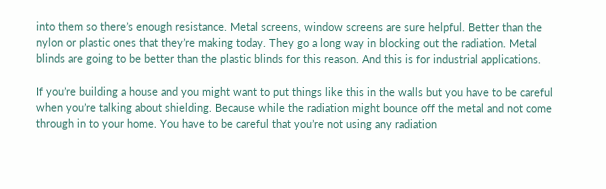into them so there’s enough resistance. Metal screens, window screens are sure helpful. Better than the nylon or plastic ones that they’re making today. They go a long way in blocking out the radiation. Metal blinds are going to be better than the plastic blinds for this reason. And this is for industrial applications.

If you’re building a house and you might want to put things like this in the walls but you have to be careful when you’re talking about shielding. Because while the radiation might bounce off the metal and not come through in to your home. You have to be careful that you’re not using any radiation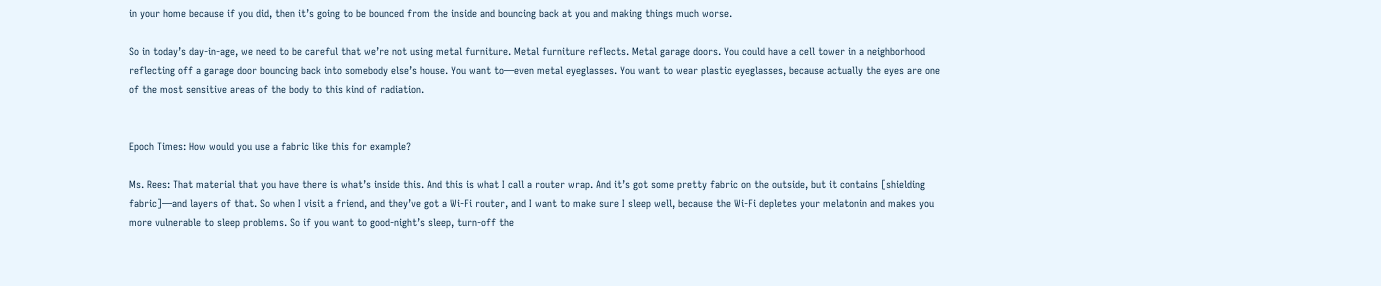in your home because if you did, then it’s going to be bounced from the inside and bouncing back at you and making things much worse.

So in today’s day-in-age, we need to be careful that we’re not using metal furniture. Metal furniture reflects. Metal garage doors. You could have a cell tower in a neighborhood reflecting off a garage door bouncing back into somebody else’s house. You want to—even metal eyeglasses. You want to wear plastic eyeglasses, because actually the eyes are one of the most sensitive areas of the body to this kind of radiation.


Epoch Times: How would you use a fabric like this for example?

Ms. Rees: That material that you have there is what’s inside this. And this is what I call a router wrap. And it’s got some pretty fabric on the outside, but it contains [shielding fabric]—and layers of that. So when I visit a friend, and they’ve got a Wi-Fi router, and I want to make sure I sleep well, because the Wi-Fi depletes your melatonin and makes you more vulnerable to sleep problems. So if you want to good-night’s sleep, turn-off the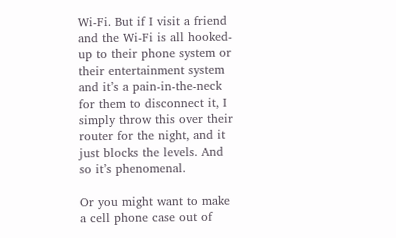Wi-Fi. But if I visit a friend and the Wi-Fi is all hooked-up to their phone system or their entertainment system and it’s a pain-in-the-neck for them to disconnect it, I simply throw this over their router for the night, and it just blocks the levels. And so it’s phenomenal.

Or you might want to make a cell phone case out of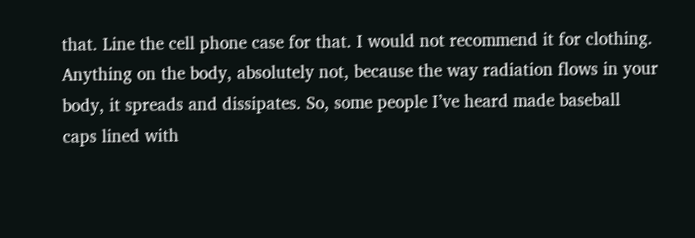that. Line the cell phone case for that. I would not recommend it for clothing. Anything on the body, absolutely not, because the way radiation flows in your body, it spreads and dissipates. So, some people I’ve heard made baseball caps lined with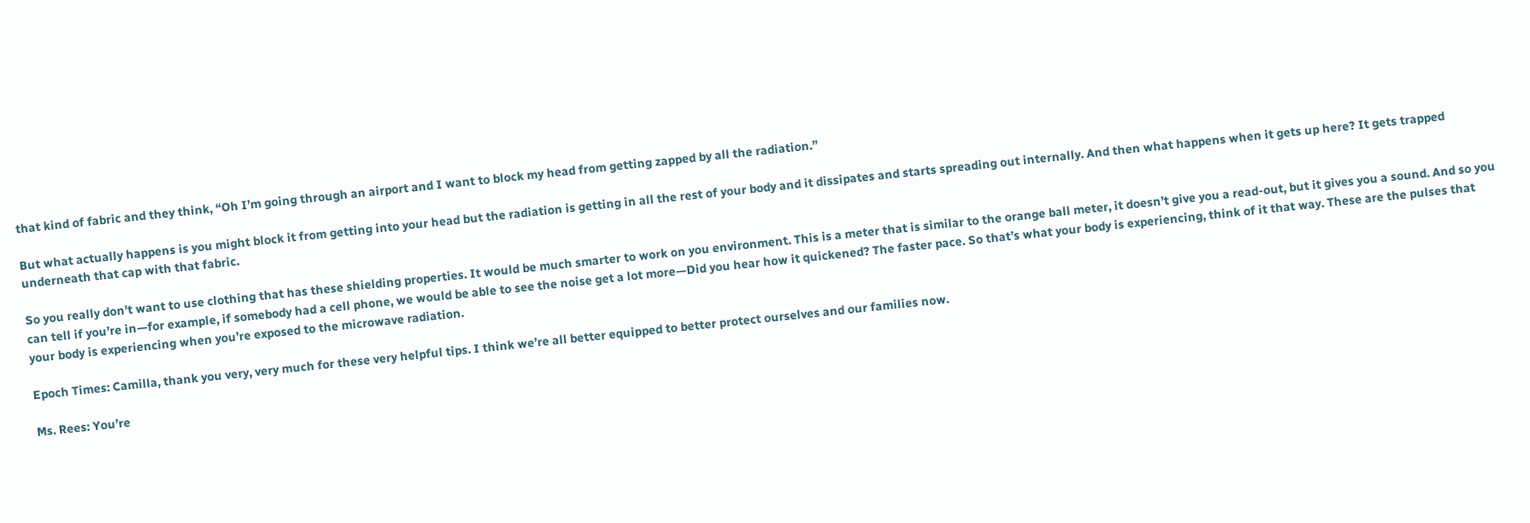that kind of fabric and they think, “Oh I’m going through an airport and I want to block my head from getting zapped by all the radiation.”

But what actually happens is you might block it from getting into your head but the radiation is getting in all the rest of your body and it dissipates and starts spreading out internally. And then what happens when it gets up here? It gets trapped underneath that cap with that fabric.

So you really don’t want to use clothing that has these shielding properties. It would be much smarter to work on you environment. This is a meter that is similar to the orange ball meter, it doesn’t give you a read-out, but it gives you a sound. And so you can tell if you’re in—for example, if somebody had a cell phone, we would be able to see the noise get a lot more—Did you hear how it quickened? The faster pace. So that’s what your body is experiencing, think of it that way. These are the pulses that your body is experiencing when you’re exposed to the microwave radiation.

Epoch Times: Camilla, thank you very, very much for these very helpful tips. I think we’re all better equipped to better protect ourselves and our families now.

Ms. Rees: You’re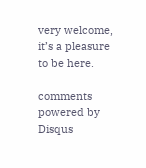very welcome, it’s a pleasure to be here.

comments powered by Disqus